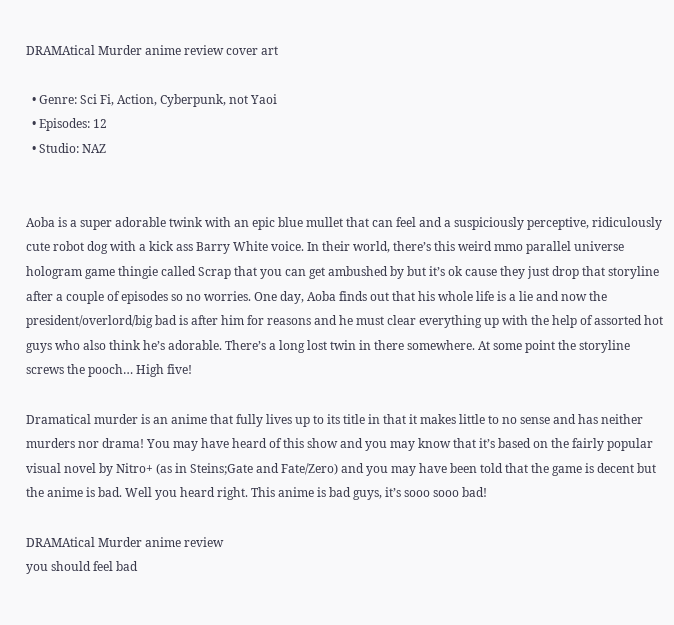DRAMAtical Murder anime review cover art

  • Genre: Sci Fi, Action, Cyberpunk, not Yaoi
  • Episodes: 12
  • Studio: NAZ


Aoba is a super adorable twink with an epic blue mullet that can feel and a suspiciously perceptive, ridiculously cute robot dog with a kick ass Barry White voice. In their world, there’s this weird mmo parallel universe hologram game thingie called Scrap that you can get ambushed by but it’s ok cause they just drop that storyline after a couple of episodes so no worries. One day, Aoba finds out that his whole life is a lie and now the president/overlord/big bad is after him for reasons and he must clear everything up with the help of assorted hot guys who also think he’s adorable. There’s a long lost twin in there somewhere. At some point the storyline screws the pooch… High five!

Dramatical murder is an anime that fully lives up to its title in that it makes little to no sense and has neither murders nor drama! You may have heard of this show and you may know that it’s based on the fairly popular visual novel by Nitro+ (as in Steins;Gate and Fate/Zero) and you may have been told that the game is decent but the anime is bad. Well you heard right. This anime is bad guys, it’s sooo sooo bad!

DRAMAtical Murder anime review
you should feel bad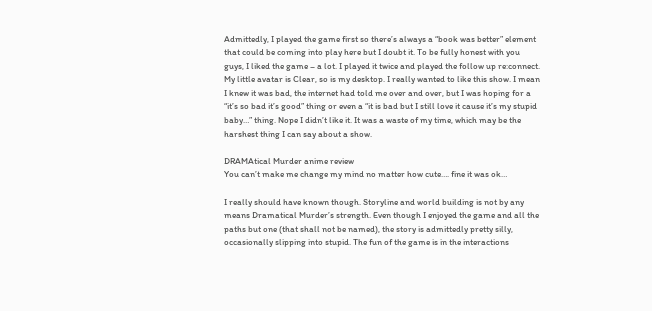Admittedly, I played the game first so there’s always a “book was better” element that could be coming into play here but I doubt it. To be fully honest with you guys, I liked the game – a lot. I played it twice and played the follow up re:connect. My little avatar is Clear, so is my desktop. I really wanted to like this show. I mean I knew it was bad, the internet had told me over and over, but I was hoping for a “it’s so bad it’s good” thing or even a “it is bad but I still love it cause it’s my stupid baby…” thing. Nope I didn’t like it. It was a waste of my time, which may be the harshest thing I can say about a show.

DRAMAtical Murder anime review
You can’t make me change my mind no matter how cute…. fine it was ok…

I really should have known though. Storyline and world building is not by any means Dramatical Murder’s strength. Even though I enjoyed the game and all the paths but one (that shall not be named), the story is admittedly pretty silly, occasionally slipping into stupid. The fun of the game is in the interactions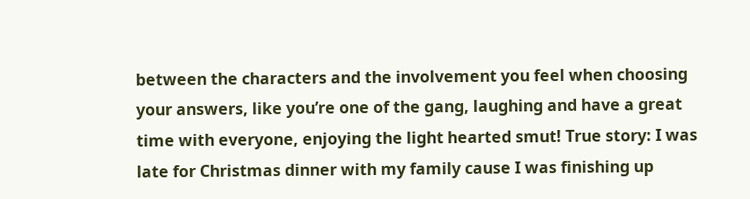between the characters and the involvement you feel when choosing your answers, like you’re one of the gang, laughing and have a great time with everyone, enjoying the light hearted smut! True story: I was late for Christmas dinner with my family cause I was finishing up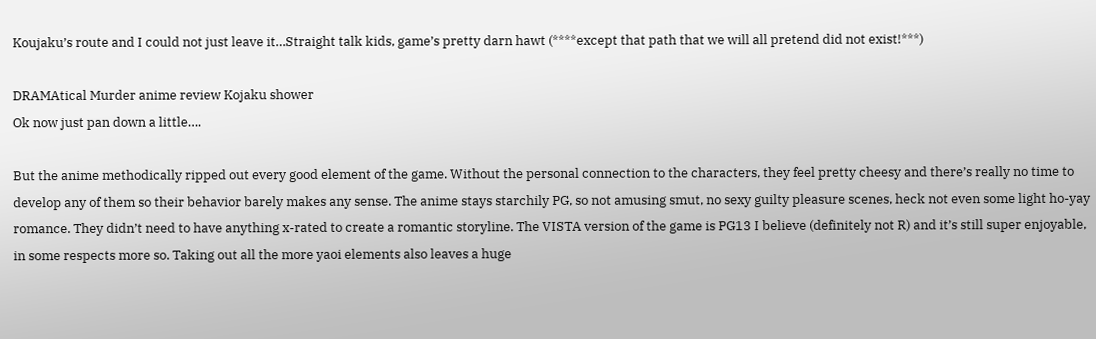Koujaku’s route and I could not just leave it…Straight talk kids, game’s pretty darn hawt (****except that path that we will all pretend did not exist!***)

DRAMAtical Murder anime review Kojaku shower
Ok now just pan down a little….

But the anime methodically ripped out every good element of the game. Without the personal connection to the characters, they feel pretty cheesy and there’s really no time to develop any of them so their behavior barely makes any sense. The anime stays starchily PG, so not amusing smut, no sexy guilty pleasure scenes, heck not even some light ho-yay romance. They didn’t need to have anything x-rated to create a romantic storyline. The VISTA version of the game is PG13 I believe (definitely not R) and it’s still super enjoyable, in some respects more so. Taking out all the more yaoi elements also leaves a huge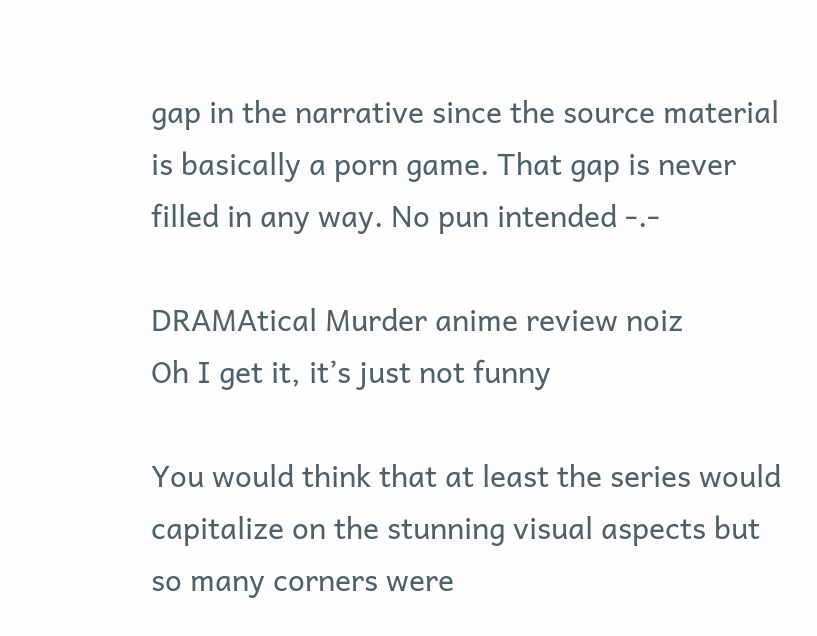gap in the narrative since the source material is basically a porn game. That gap is never filled in any way. No pun intended -.-

DRAMAtical Murder anime review noiz
Oh I get it, it’s just not funny

You would think that at least the series would capitalize on the stunning visual aspects but so many corners were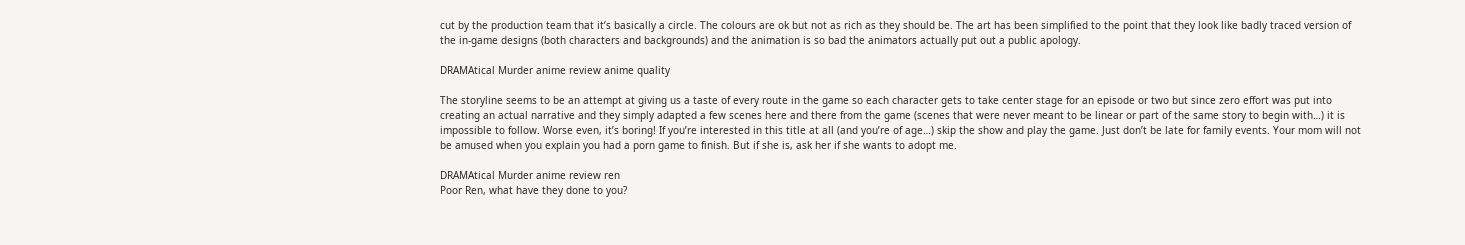cut by the production team that it’s basically a circle. The colours are ok but not as rich as they should be. The art has been simplified to the point that they look like badly traced version of the in-game designs (both characters and backgrounds) and the animation is so bad the animators actually put out a public apology.

DRAMAtical Murder anime review anime quality

The storyline seems to be an attempt at giving us a taste of every route in the game so each character gets to take center stage for an episode or two but since zero effort was put into creating an actual narrative and they simply adapted a few scenes here and there from the game (scenes that were never meant to be linear or part of the same story to begin with…) it is impossible to follow. Worse even, it’s boring! If you’re interested in this title at all (and you’re of age…) skip the show and play the game. Just don’t be late for family events. Your mom will not be amused when you explain you had a porn game to finish. But if she is, ask her if she wants to adopt me.

DRAMAtical Murder anime review ren
Poor Ren, what have they done to you?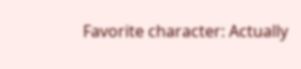Favorite character: Actually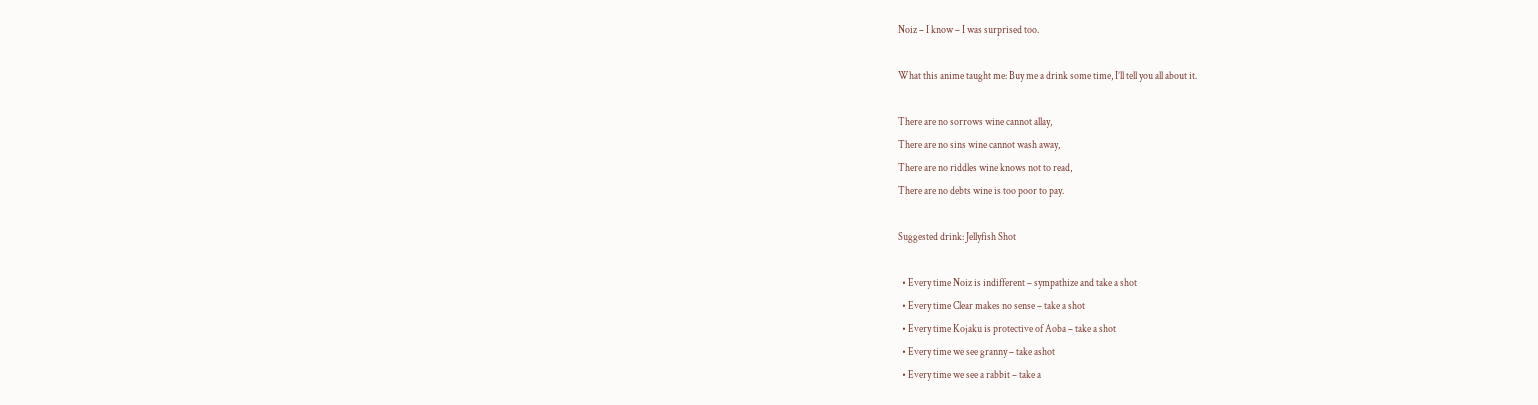Noiz – I know – I was surprised too.

What this anime taught me: Buy me a drink some time, I’ll tell you all about it.

There are no sorrows wine cannot allay,
There are no sins wine cannot wash away,
There are no riddles wine knows not to read,
There are no debts wine is too poor to pay.

Suggested drink: Jellyfish Shot

  • Every time Noiz is indifferent – sympathize and take a shot
  • Every time Clear makes no sense – take a shot
  • Every time Kojaku is protective of Aoba – take a shot
  • Every time we see granny – take ashot
  • Every time we see a rabbit – take a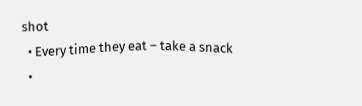shot
  • Every time they eat – take a snack
  •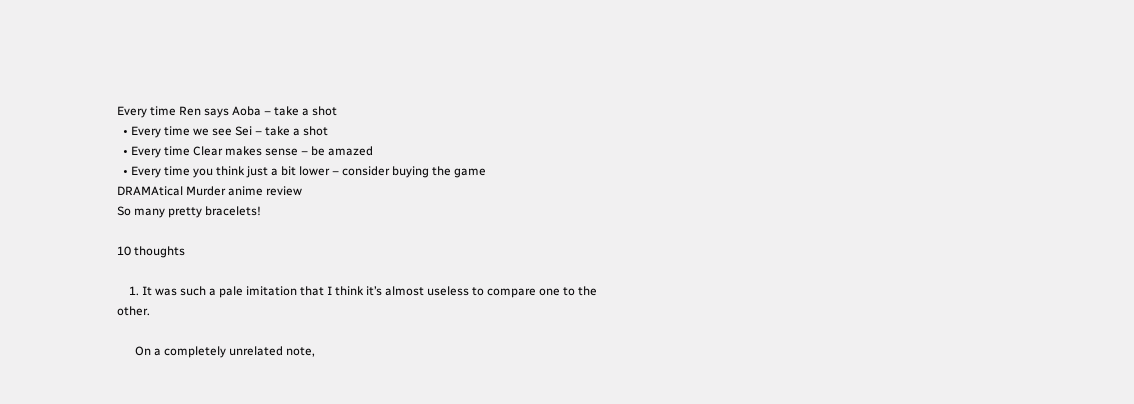Every time Ren says Aoba – take a shot
  • Every time we see Sei – take a shot
  • Every time Clear makes sense – be amazed
  • Every time you think just a bit lower – consider buying the game
DRAMAtical Murder anime review
So many pretty bracelets!

10 thoughts

    1. It was such a pale imitation that I think it’s almost useless to compare one to the other.

      On a completely unrelated note,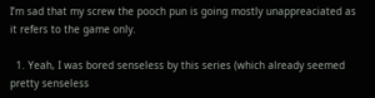I’m sad that my screw the pooch pun is going mostly unappreaciated as it refers to the game only.

  1. Yeah, I was bored senseless by this series (which already seemed pretty senseless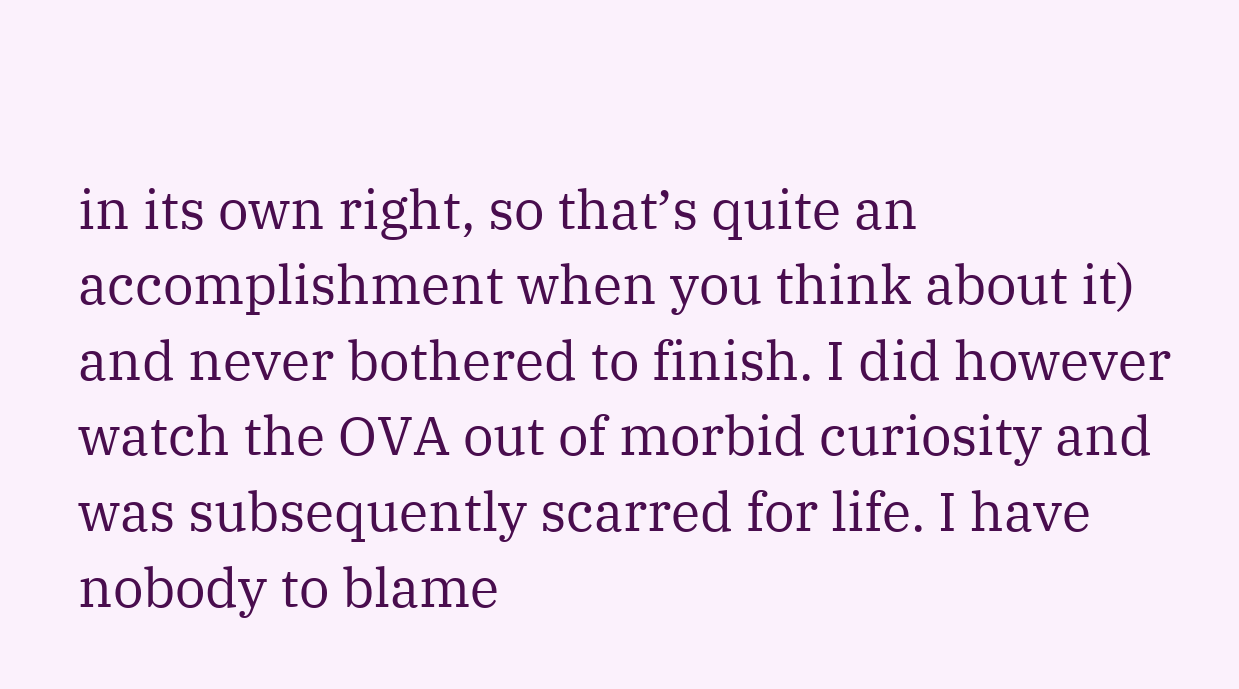in its own right, so that’s quite an accomplishment when you think about it) and never bothered to finish. I did however watch the OVA out of morbid curiosity and was subsequently scarred for life. I have nobody to blame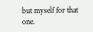but myself for that one.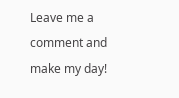Leave me a comment and make my day!